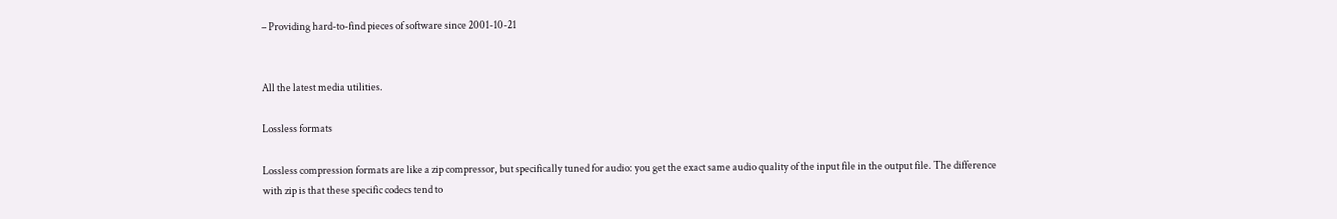– Providing hard-to-find pieces of software since 2001-10-21


All the latest media utilities.

Lossless formats

Lossless compression formats are like a zip compressor, but specifically tuned for audio: you get the exact same audio quality of the input file in the output file. The difference with zip is that these specific codecs tend to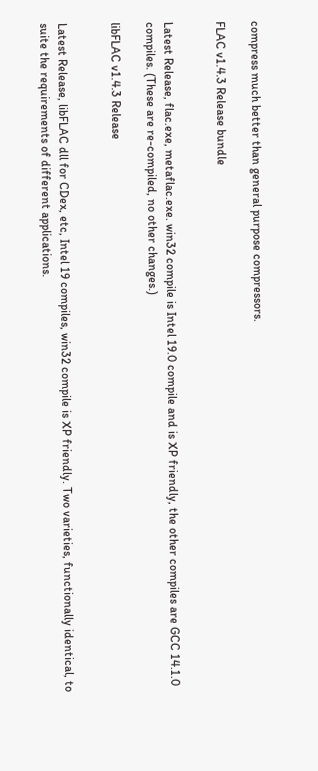compress much better than general purpose compressors.

FLAC v1.4.3 Release bundle


Latest Release, flac.exe, metaflac.exe. win32 compile is Intel 19.0 compile and is XP friendly, the other compiles are GCC 14.1.0 compiles. (These are re-compiled, no other changes.)

libFLAC v1.4.3 Release


Latest Release, libFLAC dll for CDex, etc, Intel 19 compiles, win32 compile is XP friendly. Two varieties, functionally identical, to suite the requirements of different applications.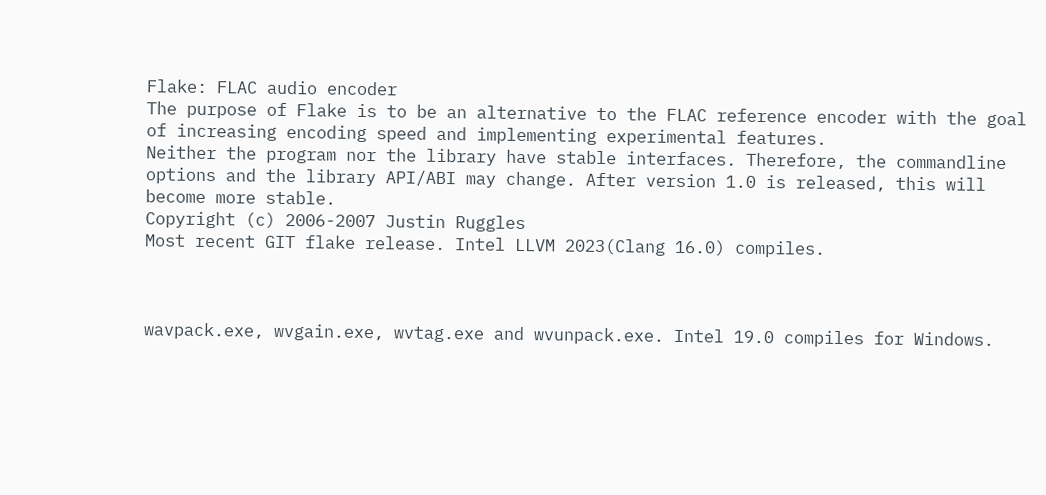Flake: FLAC audio encoder
The purpose of Flake is to be an alternative to the FLAC reference encoder with the goal of increasing encoding speed and implementing experimental features.
Neither the program nor the library have stable interfaces. Therefore, the commandline options and the library API/ABI may change. After version 1.0 is released, this will become more stable.
Copyright (c) 2006-2007 Justin Ruggles
Most recent GIT flake release. Intel LLVM 2023(Clang 16.0) compiles.



wavpack.exe, wvgain.exe, wvtag.exe and wvunpack.exe. Intel 19.0 compiles for Windows.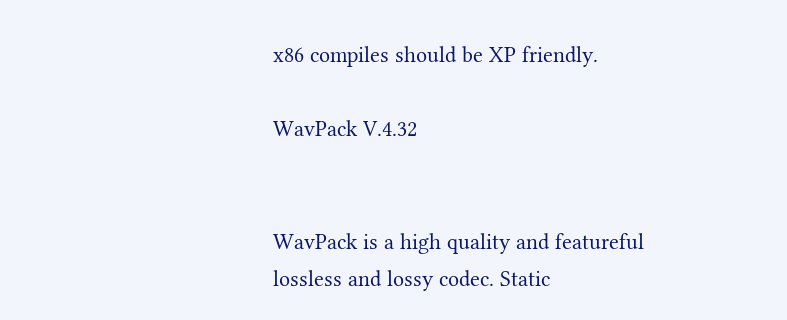x86 compiles should be XP friendly.

WavPack V.4.32


WavPack is a high quality and featureful lossless and lossy codec. Static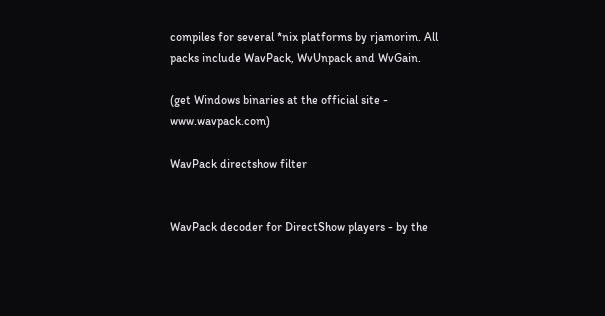compiles for several *nix platforms by rjamorim. All packs include WavPack, WvUnpack and WvGain.

(get Windows binaries at the official site - www.wavpack.com)

WavPack directshow filter


WavPack decoder for DirectShow players - by the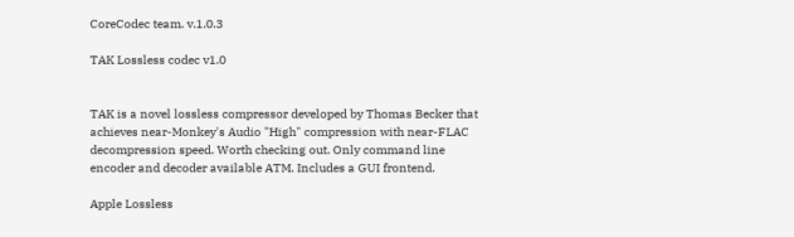CoreCodec team. v.1.0.3

TAK Lossless codec v1.0


TAK is a novel lossless compressor developed by Thomas Becker that achieves near-Monkey's Audio "High" compression with near-FLAC decompression speed. Worth checking out. Only command line encoder and decoder available ATM. Includes a GUI frontend.

Apple Lossless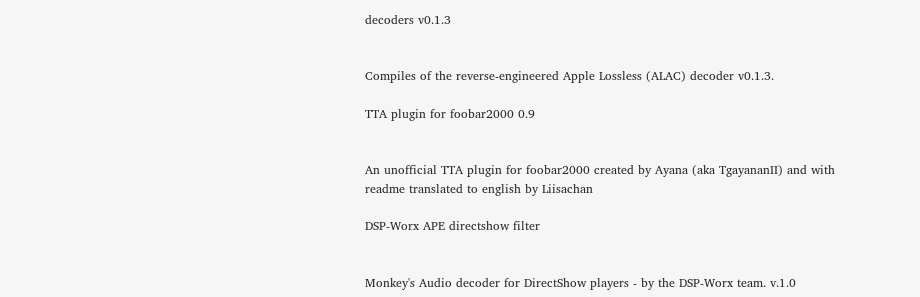decoders v0.1.3


Compiles of the reverse-engineered Apple Lossless (ALAC) decoder v0.1.3.

TTA plugin for foobar2000 0.9


An unofficial TTA plugin for foobar2000 created by Ayana (aka TgayananII) and with readme translated to english by Liisachan

DSP-Worx APE directshow filter


Monkey's Audio decoder for DirectShow players - by the DSP-Worx team. v.1.0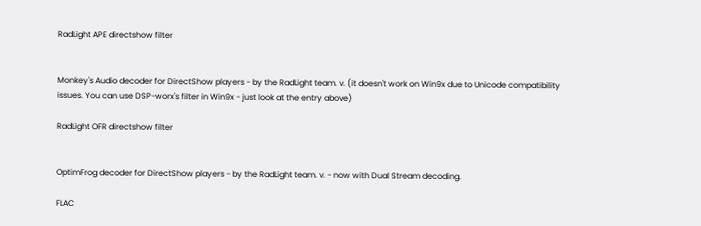RadLight APE directshow filter


Monkey's Audio decoder for DirectShow players - by the RadLight team. v. (it doesn't work on Win9x due to Unicode compatibility issues. You can use DSP-worx's filter in Win9x - just look at the entry above)

RadLight OFR directshow filter


OptimFrog decoder for DirectShow players - by the RadLight team. v. - now with Dual Stream decoding.

FLAC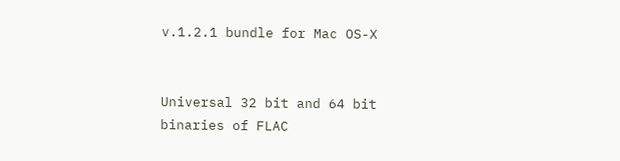v.1.2.1 bundle for Mac OS-X


Universal 32 bit and 64 bit binaries of FLAC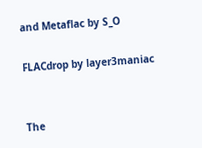and Metaflac by S_O

FLACdrop by layer3maniac


The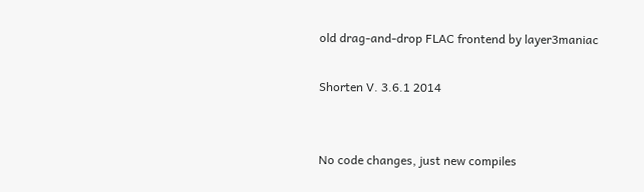old drag-and-drop FLAC frontend by layer3maniac

Shorten V. 3.6.1 2014


No code changes, just new compiles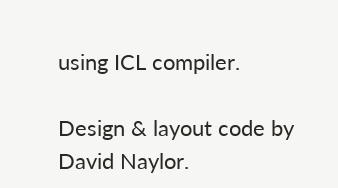using ICL compiler.

Design & layout code by David Naylor.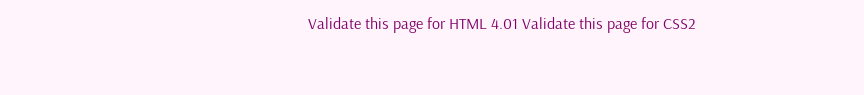Validate this page for HTML 4.01 Validate this page for CSS2